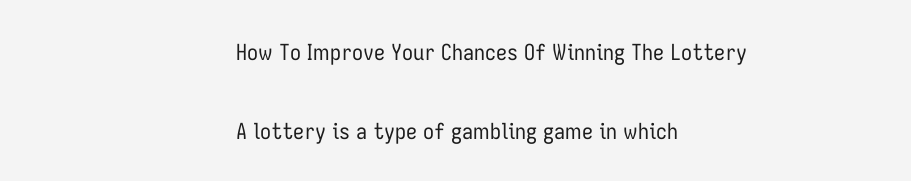How To Improve Your Chances Of Winning The Lottery


A lottery is a type of gambling game in which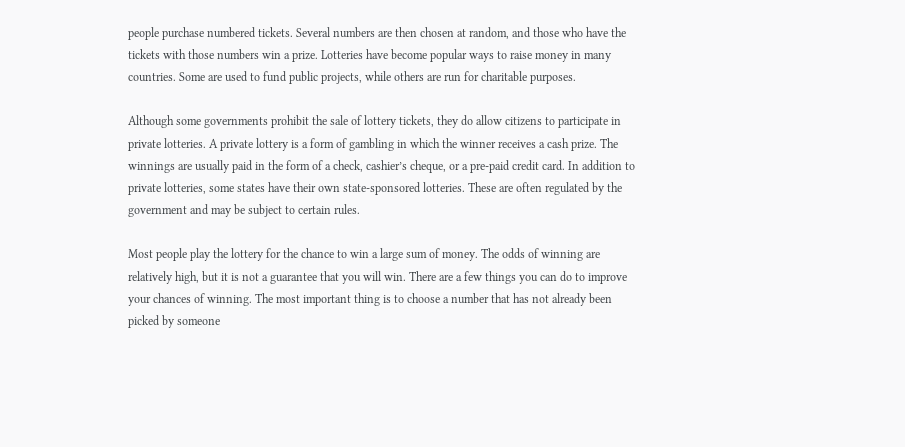people purchase numbered tickets. Several numbers are then chosen at random, and those who have the tickets with those numbers win a prize. Lotteries have become popular ways to raise money in many countries. Some are used to fund public projects, while others are run for charitable purposes.

Although some governments prohibit the sale of lottery tickets, they do allow citizens to participate in private lotteries. A private lottery is a form of gambling in which the winner receives a cash prize. The winnings are usually paid in the form of a check, cashier’s cheque, or a pre-paid credit card. In addition to private lotteries, some states have their own state-sponsored lotteries. These are often regulated by the government and may be subject to certain rules.

Most people play the lottery for the chance to win a large sum of money. The odds of winning are relatively high, but it is not a guarantee that you will win. There are a few things you can do to improve your chances of winning. The most important thing is to choose a number that has not already been picked by someone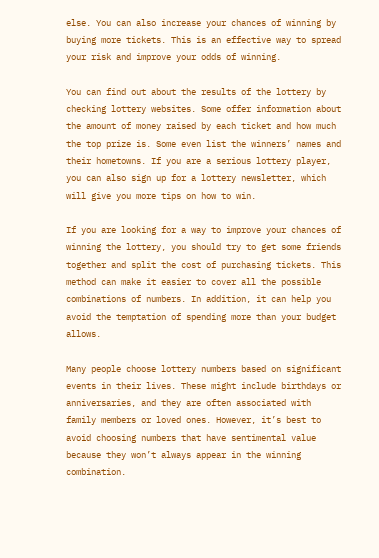else. You can also increase your chances of winning by buying more tickets. This is an effective way to spread your risk and improve your odds of winning.

You can find out about the results of the lottery by checking lottery websites. Some offer information about the amount of money raised by each ticket and how much the top prize is. Some even list the winners’ names and their hometowns. If you are a serious lottery player, you can also sign up for a lottery newsletter, which will give you more tips on how to win.

If you are looking for a way to improve your chances of winning the lottery, you should try to get some friends together and split the cost of purchasing tickets. This method can make it easier to cover all the possible combinations of numbers. In addition, it can help you avoid the temptation of spending more than your budget allows.

Many people choose lottery numbers based on significant events in their lives. These might include birthdays or anniversaries, and they are often associated with family members or loved ones. However, it’s best to avoid choosing numbers that have sentimental value because they won’t always appear in the winning combination.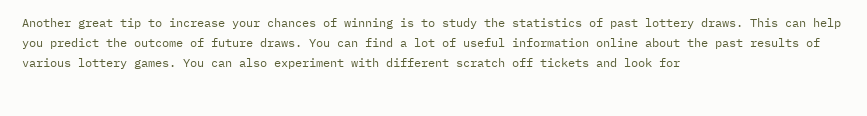Another great tip to increase your chances of winning is to study the statistics of past lottery draws. This can help you predict the outcome of future draws. You can find a lot of useful information online about the past results of various lottery games. You can also experiment with different scratch off tickets and look for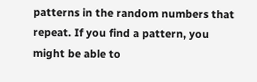patterns in the random numbers that repeat. If you find a pattern, you might be able to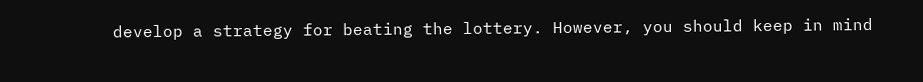develop a strategy for beating the lottery. However, you should keep in mind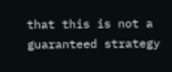that this is not a guaranteed strategy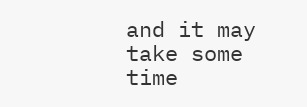and it may take some time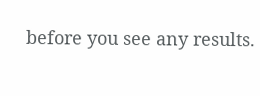before you see any results.